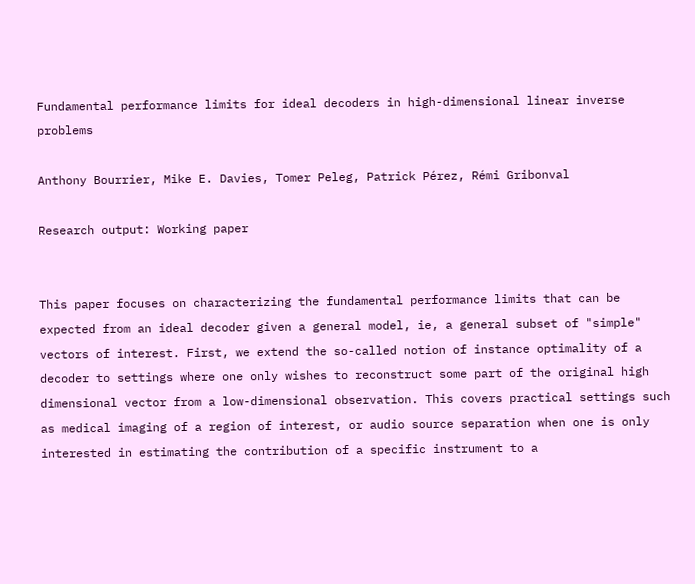Fundamental performance limits for ideal decoders in high-dimensional linear inverse problems

Anthony Bourrier, Mike E. Davies, Tomer Peleg, Patrick Pérez, Rémi Gribonval

Research output: Working paper


This paper focuses on characterizing the fundamental performance limits that can be expected from an ideal decoder given a general model, ie, a general subset of "simple" vectors of interest. First, we extend the so-called notion of instance optimality of a decoder to settings where one only wishes to reconstruct some part of the original high dimensional vector from a low-dimensional observation. This covers practical settings such as medical imaging of a region of interest, or audio source separation when one is only interested in estimating the contribution of a specific instrument to a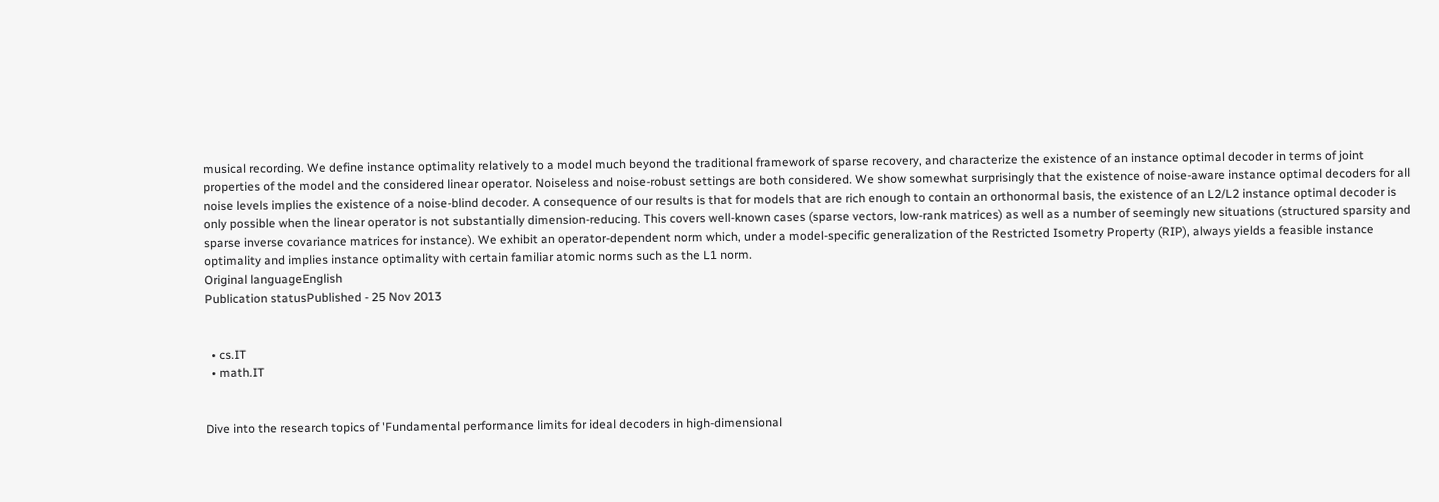musical recording. We define instance optimality relatively to a model much beyond the traditional framework of sparse recovery, and characterize the existence of an instance optimal decoder in terms of joint properties of the model and the considered linear operator. Noiseless and noise-robust settings are both considered. We show somewhat surprisingly that the existence of noise-aware instance optimal decoders for all noise levels implies the existence of a noise-blind decoder. A consequence of our results is that for models that are rich enough to contain an orthonormal basis, the existence of an L2/L2 instance optimal decoder is only possible when the linear operator is not substantially dimension-reducing. This covers well-known cases (sparse vectors, low-rank matrices) as well as a number of seemingly new situations (structured sparsity and sparse inverse covariance matrices for instance). We exhibit an operator-dependent norm which, under a model-specific generalization of the Restricted Isometry Property (RIP), always yields a feasible instance optimality and implies instance optimality with certain familiar atomic norms such as the L1 norm.
Original languageEnglish
Publication statusPublished - 25 Nov 2013


  • cs.IT
  • math.IT


Dive into the research topics of 'Fundamental performance limits for ideal decoders in high-dimensional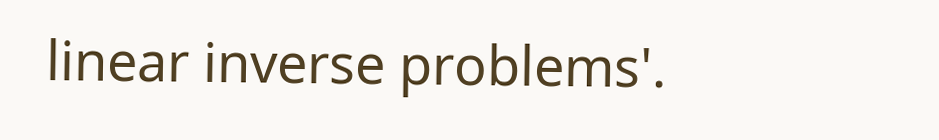linear inverse problems'.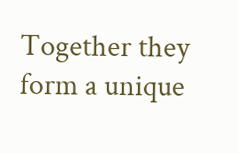Together they form a unique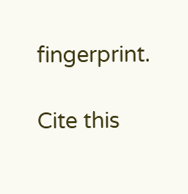fingerprint.

Cite this